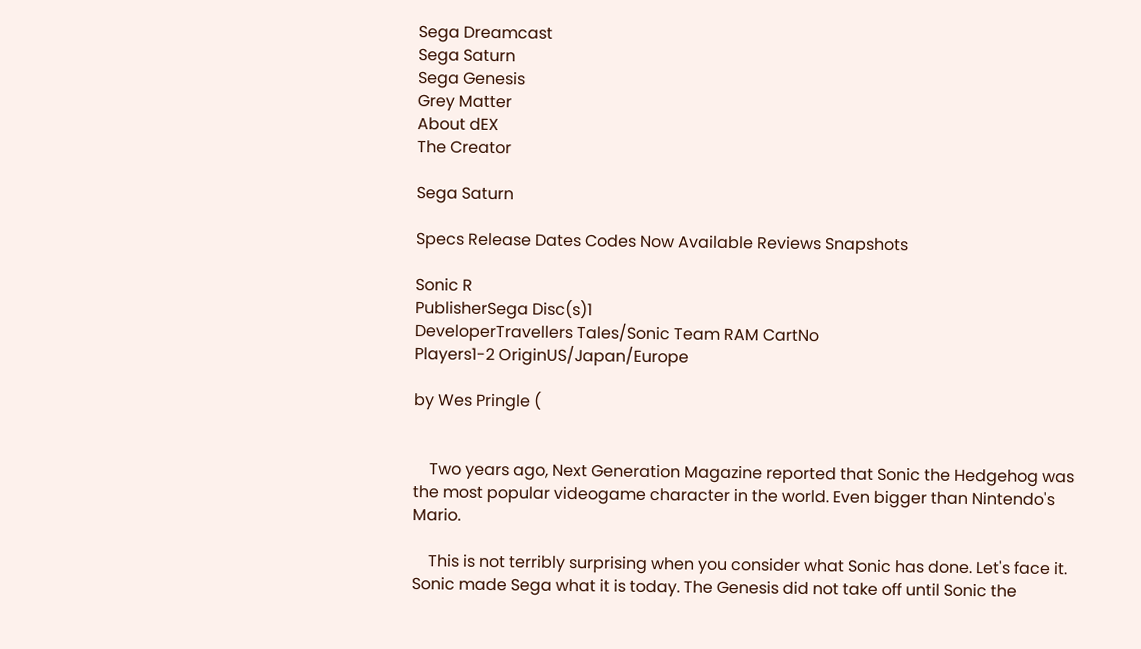Sega Dreamcast
Sega Saturn
Sega Genesis
Grey Matter
About dEX
The Creator

Sega Saturn

Specs Release Dates Codes Now Available Reviews Snapshots

Sonic R
PublisherSega Disc(s)1
DeveloperTravellers Tales/Sonic Team RAM CartNo
Players1-2 OriginUS/Japan/Europe

by Wes Pringle (


    Two years ago, Next Generation Magazine reported that Sonic the Hedgehog was the most popular videogame character in the world. Even bigger than Nintendo's Mario.

    This is not terribly surprising when you consider what Sonic has done. Let's face it. Sonic made Sega what it is today. The Genesis did not take off until Sonic the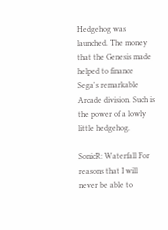Hedgehog was launched. The money that the Genesis made helped to finance Sega's remarkable Arcade division. Such is the power of a lowly little hedgehog.

SonicR: Waterfall For reasons that I will never be able to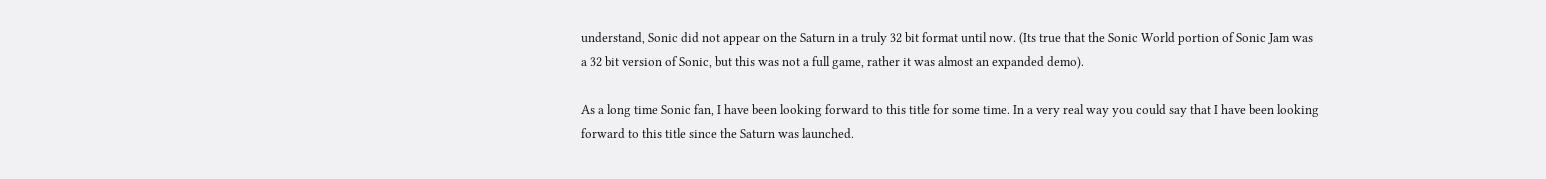understand, Sonic did not appear on the Saturn in a truly 32 bit format until now. (Its true that the Sonic World portion of Sonic Jam was a 32 bit version of Sonic, but this was not a full game, rather it was almost an expanded demo).

As a long time Sonic fan, I have been looking forward to this title for some time. In a very real way you could say that I have been looking forward to this title since the Saturn was launched.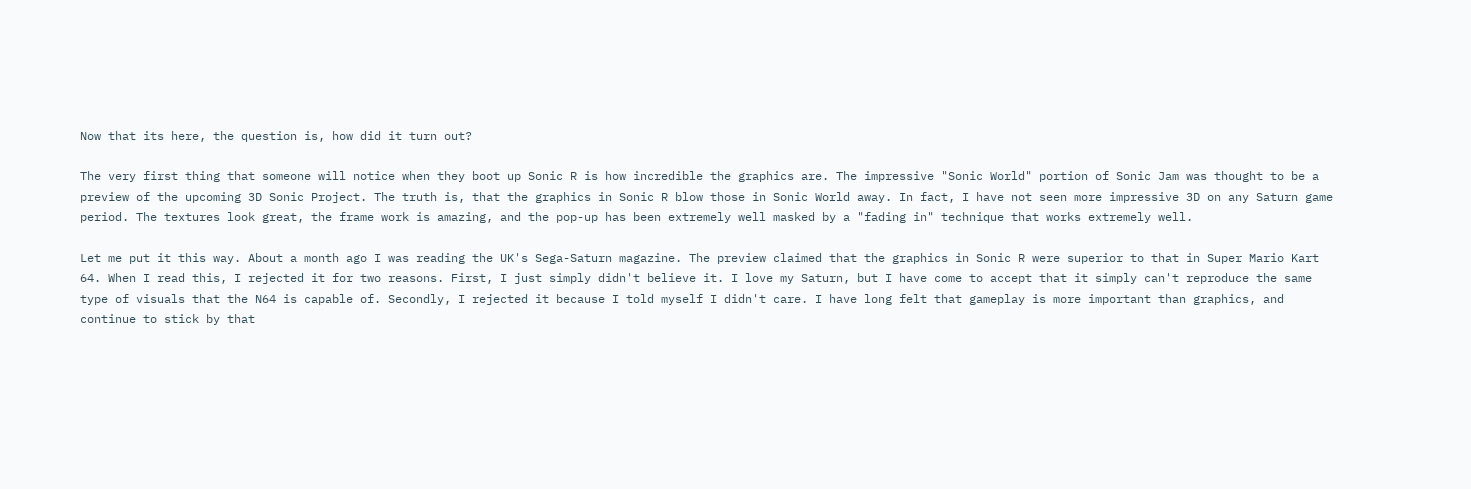Now that its here, the question is, how did it turn out?

The very first thing that someone will notice when they boot up Sonic R is how incredible the graphics are. The impressive "Sonic World" portion of Sonic Jam was thought to be a preview of the upcoming 3D Sonic Project. The truth is, that the graphics in Sonic R blow those in Sonic World away. In fact, I have not seen more impressive 3D on any Saturn game period. The textures look great, the frame work is amazing, and the pop-up has been extremely well masked by a "fading in" technique that works extremely well.

Let me put it this way. About a month ago I was reading the UK's Sega-Saturn magazine. The preview claimed that the graphics in Sonic R were superior to that in Super Mario Kart 64. When I read this, I rejected it for two reasons. First, I just simply didn't believe it. I love my Saturn, but I have come to accept that it simply can't reproduce the same type of visuals that the N64 is capable of. Secondly, I rejected it because I told myself I didn't care. I have long felt that gameplay is more important than graphics, and continue to stick by that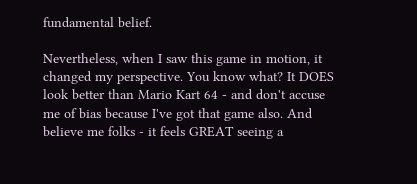fundamental belief.

Nevertheless, when I saw this game in motion, it changed my perspective. You know what? It DOES look better than Mario Kart 64 - and don't accuse me of bias because I've got that game also. And believe me folks - it feels GREAT seeing a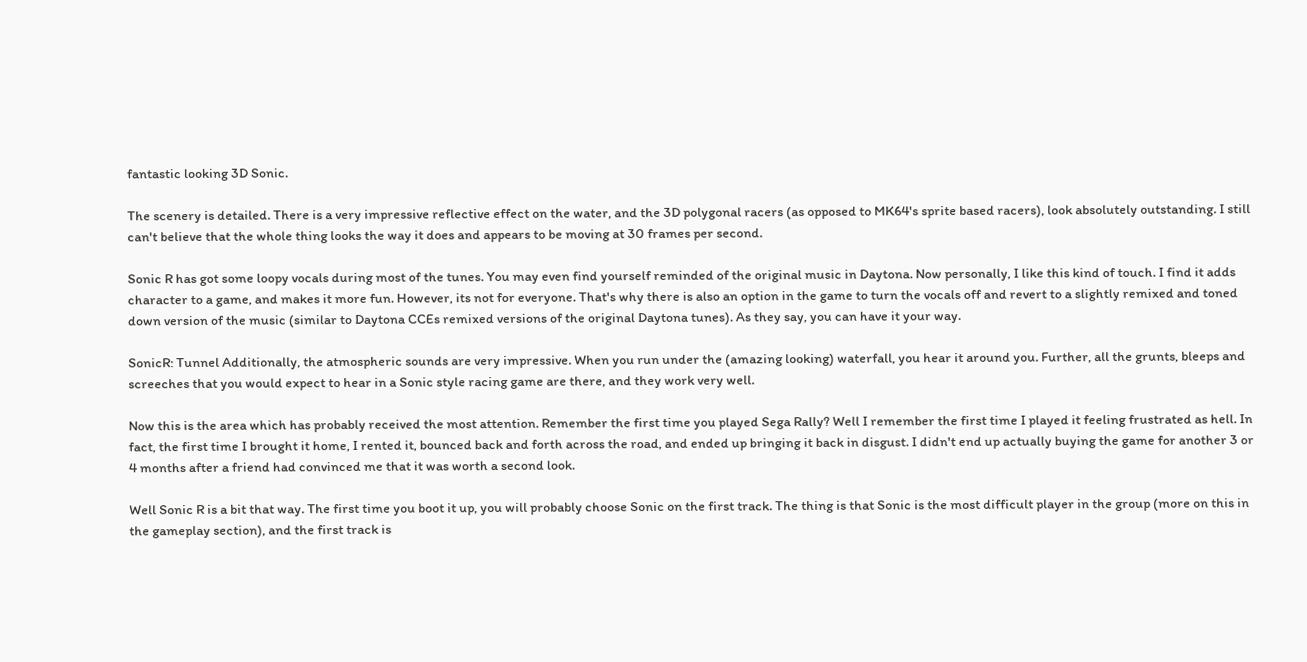fantastic looking 3D Sonic.

The scenery is detailed. There is a very impressive reflective effect on the water, and the 3D polygonal racers (as opposed to MK64's sprite based racers), look absolutely outstanding. I still can't believe that the whole thing looks the way it does and appears to be moving at 30 frames per second.

Sonic R has got some loopy vocals during most of the tunes. You may even find yourself reminded of the original music in Daytona. Now personally, I like this kind of touch. I find it adds character to a game, and makes it more fun. However, its not for everyone. That's why there is also an option in the game to turn the vocals off and revert to a slightly remixed and toned down version of the music (similar to Daytona CCEs remixed versions of the original Daytona tunes). As they say, you can have it your way.

SonicR: Tunnel Additionally, the atmospheric sounds are very impressive. When you run under the (amazing looking) waterfall, you hear it around you. Further, all the grunts, bleeps and screeches that you would expect to hear in a Sonic style racing game are there, and they work very well.

Now this is the area which has probably received the most attention. Remember the first time you played Sega Rally? Well I remember the first time I played it feeling frustrated as hell. In fact, the first time I brought it home, I rented it, bounced back and forth across the road, and ended up bringing it back in disgust. I didn't end up actually buying the game for another 3 or 4 months after a friend had convinced me that it was worth a second look.

Well Sonic R is a bit that way. The first time you boot it up, you will probably choose Sonic on the first track. The thing is that Sonic is the most difficult player in the group (more on this in the gameplay section), and the first track is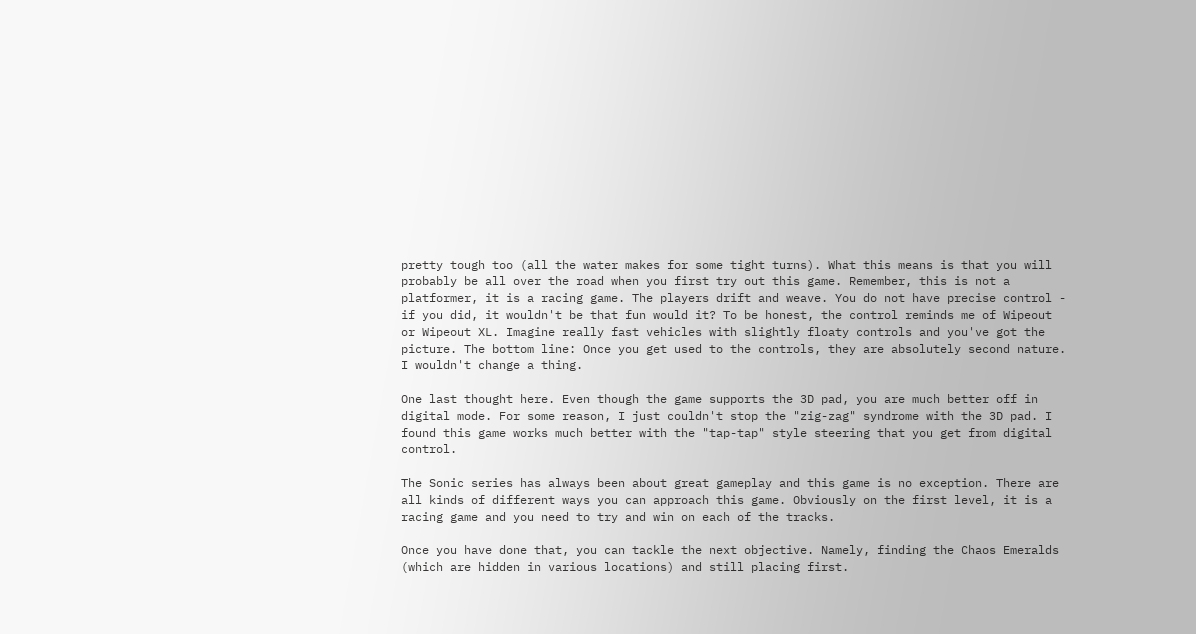pretty tough too (all the water makes for some tight turns). What this means is that you will probably be all over the road when you first try out this game. Remember, this is not a platformer, it is a racing game. The players drift and weave. You do not have precise control - if you did, it wouldn't be that fun would it? To be honest, the control reminds me of Wipeout or Wipeout XL. Imagine really fast vehicles with slightly floaty controls and you've got the picture. The bottom line: Once you get used to the controls, they are absolutely second nature. I wouldn't change a thing.

One last thought here. Even though the game supports the 3D pad, you are much better off in digital mode. For some reason, I just couldn't stop the "zig-zag" syndrome with the 3D pad. I found this game works much better with the "tap-tap" style steering that you get from digital control.

The Sonic series has always been about great gameplay and this game is no exception. There are all kinds of different ways you can approach this game. Obviously on the first level, it is a racing game and you need to try and win on each of the tracks.

Once you have done that, you can tackle the next objective. Namely, finding the Chaos Emeralds (which are hidden in various locations) and still placing first.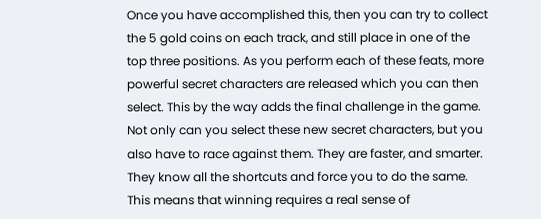Once you have accomplished this, then you can try to collect the 5 gold coins on each track, and still place in one of the top three positions. As you perform each of these feats, more powerful secret characters are released which you can then select. This by the way adds the final challenge in the game. Not only can you select these new secret characters, but you also have to race against them. They are faster, and smarter. They know all the shortcuts and force you to do the same. This means that winning requires a real sense of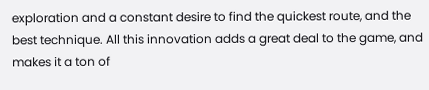exploration and a constant desire to find the quickest route, and the best technique. All this innovation adds a great deal to the game, and makes it a ton of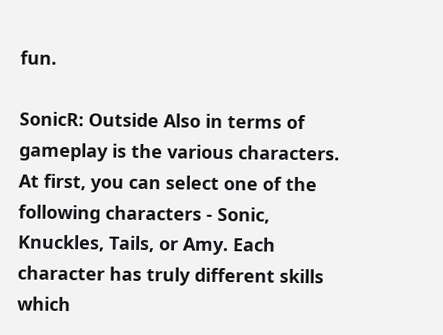fun.

SonicR: Outside Also in terms of gameplay is the various characters. At first, you can select one of the following characters - Sonic, Knuckles, Tails, or Amy. Each character has truly different skills which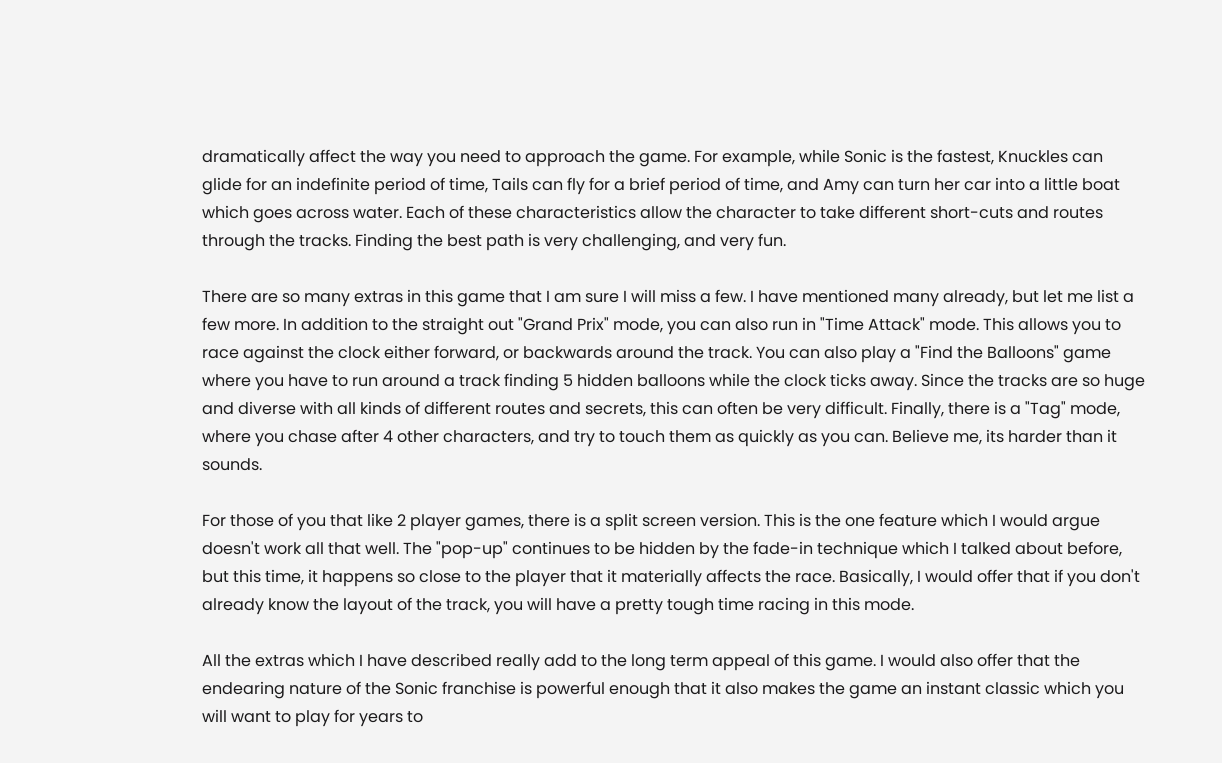dramatically affect the way you need to approach the game. For example, while Sonic is the fastest, Knuckles can glide for an indefinite period of time, Tails can fly for a brief period of time, and Amy can turn her car into a little boat which goes across water. Each of these characteristics allow the character to take different short-cuts and routes through the tracks. Finding the best path is very challenging, and very fun.

There are so many extras in this game that I am sure I will miss a few. I have mentioned many already, but let me list a few more. In addition to the straight out "Grand Prix" mode, you can also run in "Time Attack" mode. This allows you to race against the clock either forward, or backwards around the track. You can also play a "Find the Balloons" game where you have to run around a track finding 5 hidden balloons while the clock ticks away. Since the tracks are so huge and diverse with all kinds of different routes and secrets, this can often be very difficult. Finally, there is a "Tag" mode, where you chase after 4 other characters, and try to touch them as quickly as you can. Believe me, its harder than it sounds.

For those of you that like 2 player games, there is a split screen version. This is the one feature which I would argue doesn't work all that well. The "pop-up" continues to be hidden by the fade-in technique which I talked about before, but this time, it happens so close to the player that it materially affects the race. Basically, I would offer that if you don't already know the layout of the track, you will have a pretty tough time racing in this mode.

All the extras which I have described really add to the long term appeal of this game. I would also offer that the endearing nature of the Sonic franchise is powerful enough that it also makes the game an instant classic which you will want to play for years to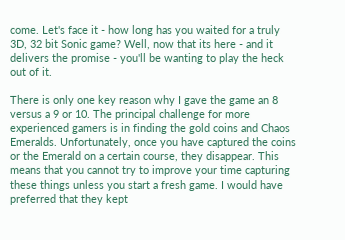come. Let's face it - how long has you waited for a truly 3D, 32 bit Sonic game? Well, now that its here - and it delivers the promise - you'll be wanting to play the heck out of it.

There is only one key reason why I gave the game an 8 versus a 9 or 10. The principal challenge for more experienced gamers is in finding the gold coins and Chaos Emeralds. Unfortunately, once you have captured the coins or the Emerald on a certain course, they disappear. This means that you cannot try to improve your time capturing these things unless you start a fresh game. I would have preferred that they kept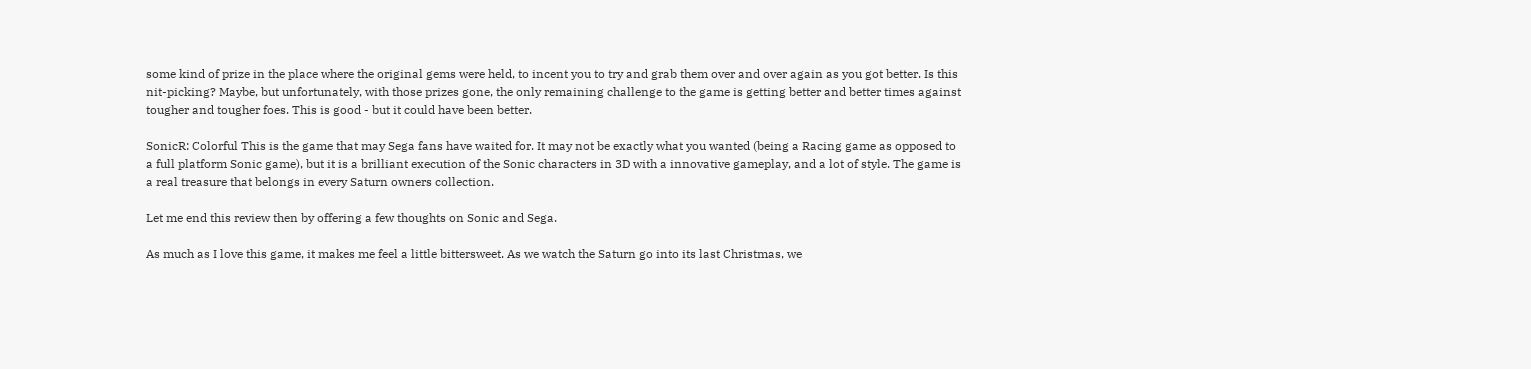some kind of prize in the place where the original gems were held, to incent you to try and grab them over and over again as you got better. Is this nit-picking? Maybe, but unfortunately, with those prizes gone, the only remaining challenge to the game is getting better and better times against tougher and tougher foes. This is good - but it could have been better.

SonicR: Colorful This is the game that may Sega fans have waited for. It may not be exactly what you wanted (being a Racing game as opposed to a full platform Sonic game), but it is a brilliant execution of the Sonic characters in 3D with a innovative gameplay, and a lot of style. The game is a real treasure that belongs in every Saturn owners collection.

Let me end this review then by offering a few thoughts on Sonic and Sega.

As much as I love this game, it makes me feel a little bittersweet. As we watch the Saturn go into its last Christmas, we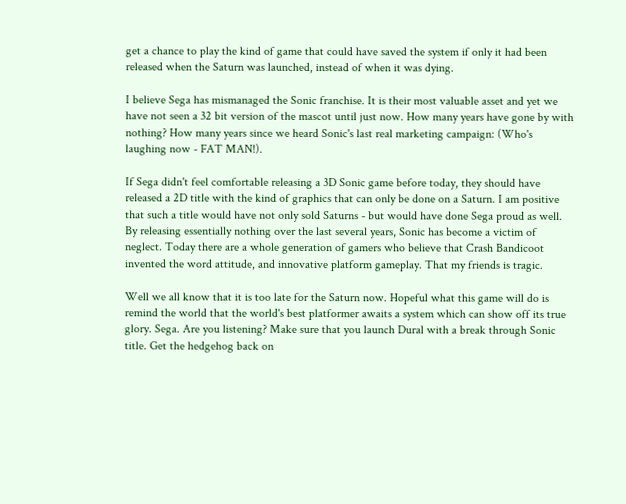get a chance to play the kind of game that could have saved the system if only it had been released when the Saturn was launched, instead of when it was dying.

I believe Sega has mismanaged the Sonic franchise. It is their most valuable asset and yet we have not seen a 32 bit version of the mascot until just now. How many years have gone by with nothing? How many years since we heard Sonic's last real marketing campaign: (Who's laughing now - FAT MAN!).

If Sega didn't feel comfortable releasing a 3D Sonic game before today, they should have released a 2D title with the kind of graphics that can only be done on a Saturn. I am positive that such a title would have not only sold Saturns - but would have done Sega proud as well. By releasing essentially nothing over the last several years, Sonic has become a victim of neglect. Today there are a whole generation of gamers who believe that Crash Bandicoot invented the word attitude, and innovative platform gameplay. That my friends is tragic.

Well we all know that it is too late for the Saturn now. Hopeful what this game will do is remind the world that the world's best platformer awaits a system which can show off its true glory. Sega. Are you listening? Make sure that you launch Dural with a break through Sonic title. Get the hedgehog back on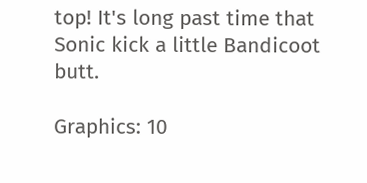top! It's long past time that Sonic kick a little Bandicoot butt.

Graphics: 10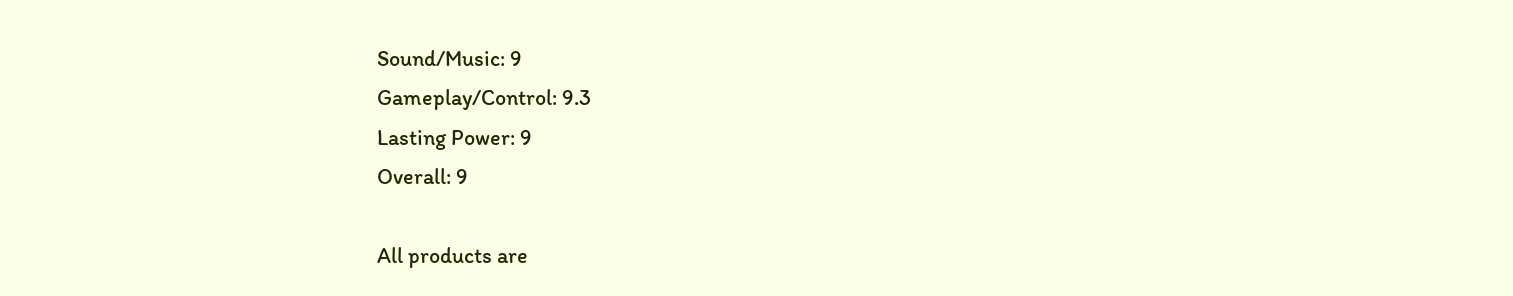Sound/Music: 9
Gameplay/Control: 9.3
Lasting Power: 9
Overall: 9

All products are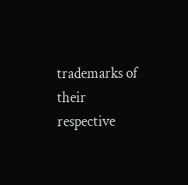trademarks of their respective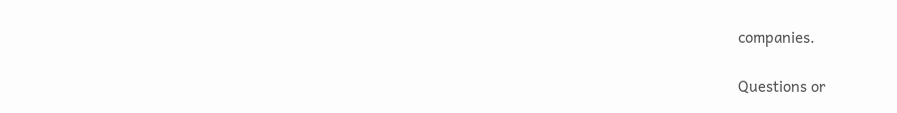companies.

Questions or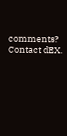comments? Contact dEX.